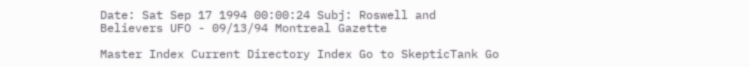Date: Sat Sep 17 1994 00:00:24 Subj: Roswell and Believers UFO - 09/13/94 Montreal Gazette

Master Index Current Directory Index Go to SkepticTank Go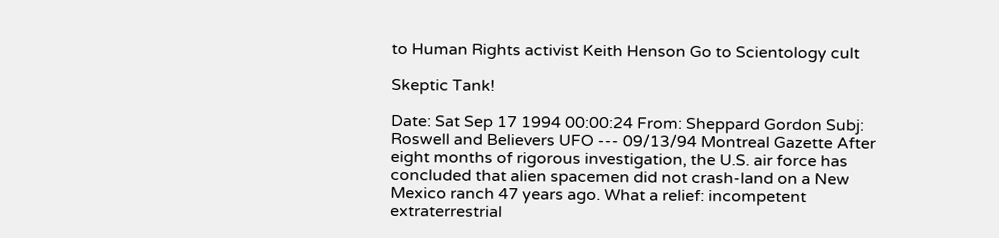to Human Rights activist Keith Henson Go to Scientology cult

Skeptic Tank!

Date: Sat Sep 17 1994 00:00:24 From: Sheppard Gordon Subj: Roswell and Believers UFO --- 09/13/94 Montreal Gazette After eight months of rigorous investigation, the U.S. air force has concluded that alien spacemen did not crash-land on a New Mexico ranch 47 years ago. What a relief: incompetent extraterrestrial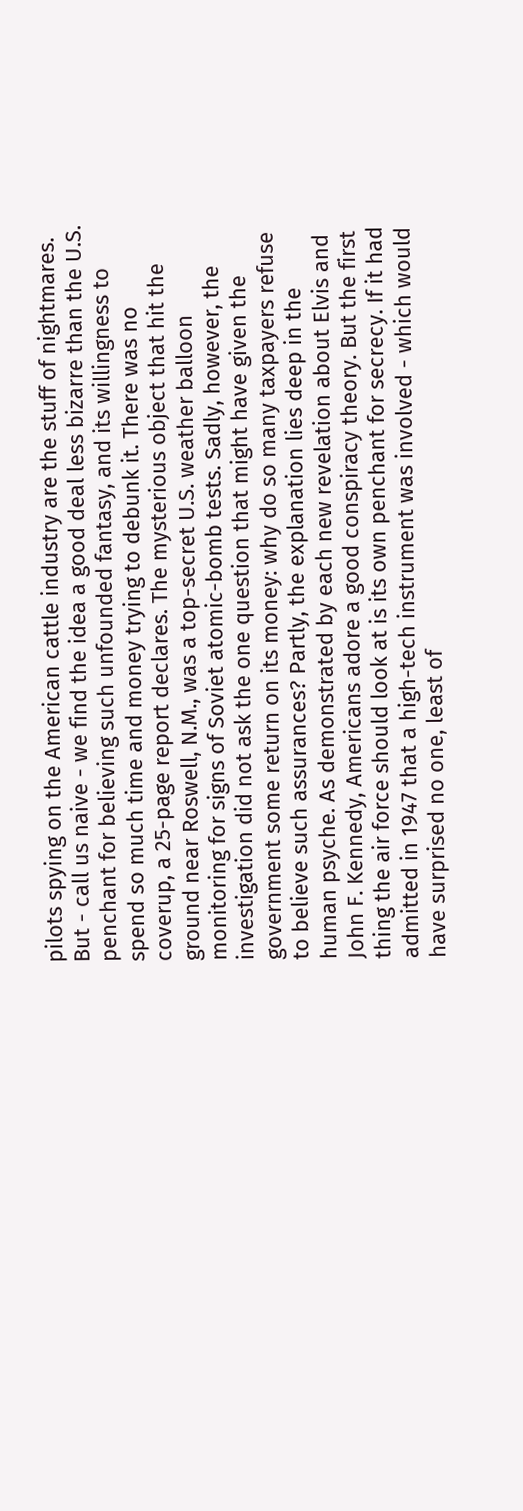pilots spying on the American cattle industry are the stuff of nightmares. But - call us naive - we find the idea a good deal less bizarre than the U.S. penchant for believing such unfounded fantasy, and its willingness to spend so much time and money trying to debunk it. There was no coverup, a 25-page report declares. The mysterious object that hit the ground near Roswell, N.M., was a top-secret U.S. weather balloon monitoring for signs of Soviet atomic-bomb tests. Sadly, however, the investigation did not ask the one question that might have given the government some return on its money: why do so many taxpayers refuse to believe such assurances? Partly, the explanation lies deep in the human psyche. As demonstrated by each new revelation about Elvis and John F. Kennedy, Americans adore a good conspiracy theory. But the first thing the air force should look at is its own penchant for secrecy. If it had admitted in 1947 that a high-tech instrument was involved - which would have surprised no one, least of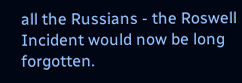all the Russians - the Roswell Incident would now be long forgotten.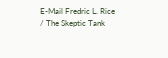E-Mail Fredric L. Rice / The Skeptic Tank